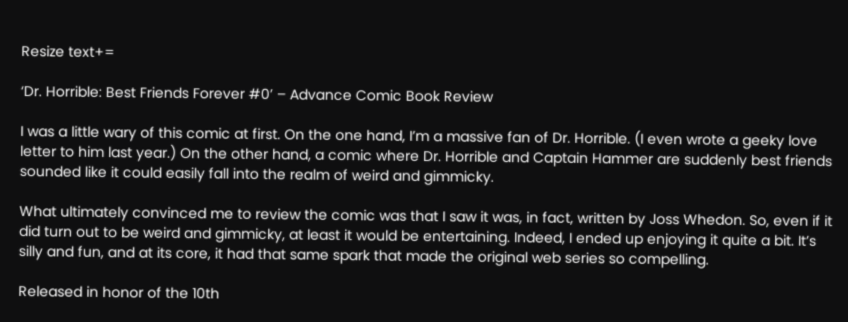Resize text+=

‘Dr. Horrible: Best Friends Forever #0’ – Advance Comic Book Review

I was a little wary of this comic at first. On the one hand, I’m a massive fan of Dr. Horrible. (I even wrote a geeky love letter to him last year.) On the other hand, a comic where Dr. Horrible and Captain Hammer are suddenly best friends sounded like it could easily fall into the realm of weird and gimmicky.

What ultimately convinced me to review the comic was that I saw it was, in fact, written by Joss Whedon. So, even if it did turn out to be weird and gimmicky, at least it would be entertaining. Indeed, I ended up enjoying it quite a bit. It’s silly and fun, and at its core, it had that same spark that made the original web series so compelling.

Released in honor of the 10th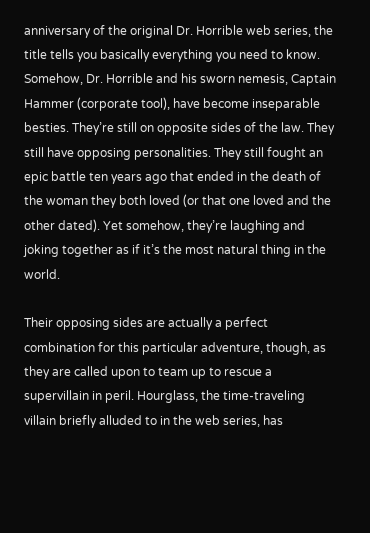anniversary of the original Dr. Horrible web series, the title tells you basically everything you need to know. Somehow, Dr. Horrible and his sworn nemesis, Captain Hammer (corporate tool), have become inseparable besties. They’re still on opposite sides of the law. They still have opposing personalities. They still fought an epic battle ten years ago that ended in the death of the woman they both loved (or that one loved and the other dated). Yet somehow, they’re laughing and joking together as if it’s the most natural thing in the world.

Their opposing sides are actually a perfect combination for this particular adventure, though, as they are called upon to team up to rescue a supervillain in peril. Hourglass, the time-traveling villain briefly alluded to in the web series, has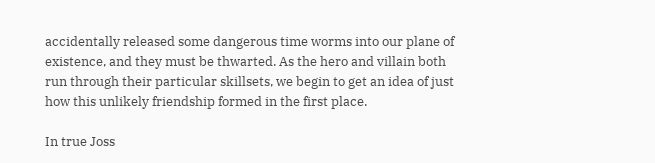accidentally released some dangerous time worms into our plane of existence, and they must be thwarted. As the hero and villain both run through their particular skillsets, we begin to get an idea of just how this unlikely friendship formed in the first place.

In true Joss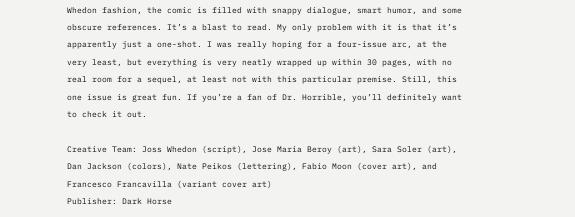Whedon fashion, the comic is filled with snappy dialogue, smart humor, and some obscure references. It’s a blast to read. My only problem with it is that it’s apparently just a one-shot. I was really hoping for a four-issue arc, at the very least, but everything is very neatly wrapped up within 30 pages, with no real room for a sequel, at least not with this particular premise. Still, this one issue is great fun. If you’re a fan of Dr. Horrible, you’ll definitely want to check it out.

Creative Team: Joss Whedon (script), Jose Maria Beroy (art), Sara Soler (art), Dan Jackson (colors), Nate Peikos (lettering), Fabio Moon (cover art), and Francesco Francavilla (variant cover art)
Publisher: Dark Horse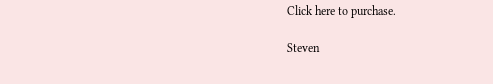Click here to purchase.

Steven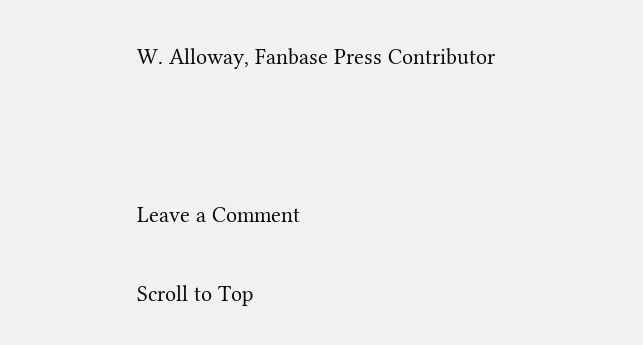W. Alloway, Fanbase Press Contributor



Leave a Comment

Scroll to Top